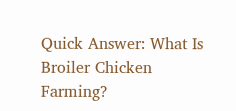Quick Answer: What Is Broiler Chicken Farming?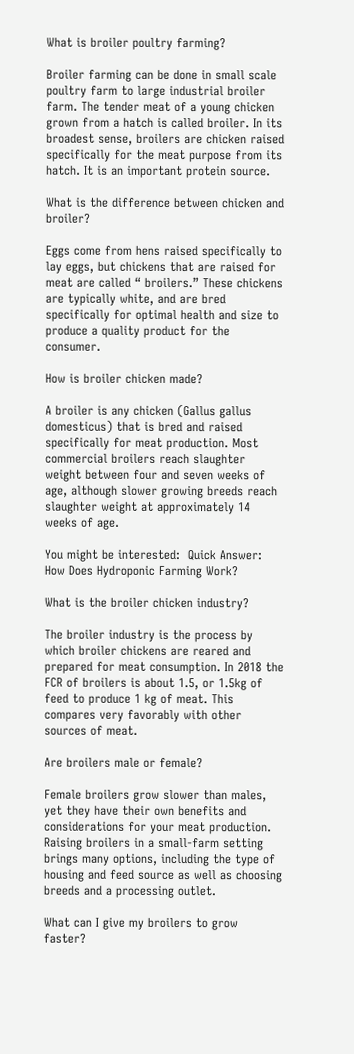What is broiler poultry farming?

Broiler farming can be done in small scale poultry farm to large industrial broiler farm. The tender meat of a young chicken grown from a hatch is called broiler. In its broadest sense, broilers are chicken raised specifically for the meat purpose from its hatch. It is an important protein source.

What is the difference between chicken and broiler?

Eggs come from hens raised specifically to lay eggs, but chickens that are raised for meat are called “ broilers.” These chickens are typically white, and are bred specifically for optimal health and size to produce a quality product for the consumer.

How is broiler chicken made?

A broiler is any chicken (Gallus gallus domesticus) that is bred and raised specifically for meat production. Most commercial broilers reach slaughter weight between four and seven weeks of age, although slower growing breeds reach slaughter weight at approximately 14 weeks of age.

You might be interested:  Quick Answer: How Does Hydroponic Farming Work?

What is the broiler chicken industry?

The broiler industry is the process by which broiler chickens are reared and prepared for meat consumption. In 2018 the FCR of broilers is about 1.5, or 1.5kg of feed to produce 1 kg of meat. This compares very favorably with other sources of meat.

Are broilers male or female?

Female broilers grow slower than males, yet they have their own benefits and considerations for your meat production. Raising broilers in a small-farm setting brings many options, including the type of housing and feed source as well as choosing breeds and a processing outlet.

What can I give my broilers to grow faster?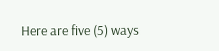Here are five (5) ways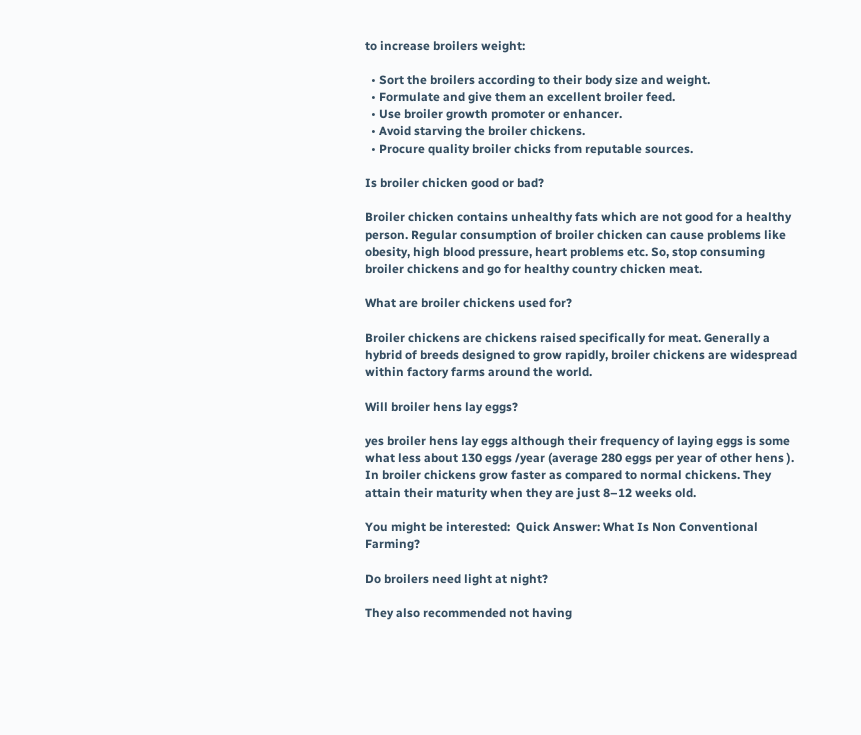to increase broilers weight:

  • Sort the broilers according to their body size and weight.
  • Formulate and give them an excellent broiler feed.
  • Use broiler growth promoter or enhancer.
  • Avoid starving the broiler chickens.
  • Procure quality broiler chicks from reputable sources.

Is broiler chicken good or bad?

Broiler chicken contains unhealthy fats which are not good for a healthy person. Regular consumption of broiler chicken can cause problems like obesity, high blood pressure, heart problems etc. So, stop consuming broiler chickens and go for healthy country chicken meat.

What are broiler chickens used for?

Broiler chickens are chickens raised specifically for meat. Generally a hybrid of breeds designed to grow rapidly, broiler chickens are widespread within factory farms around the world.

Will broiler hens lay eggs?

yes broiler hens lay eggs although their frequency of laying eggs is some what less about 130 eggs /year (average 280 eggs per year of other hens ). In broiler chickens grow faster as compared to normal chickens. They attain their maturity when they are just 8–12 weeks old.

You might be interested:  Quick Answer: What Is Non Conventional Farming?

Do broilers need light at night?

They also recommended not having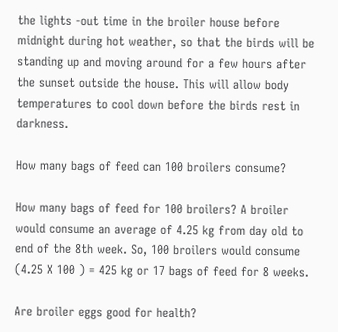the lights -out time in the broiler house before midnight during hot weather, so that the birds will be standing up and moving around for a few hours after the sunset outside the house. This will allow body temperatures to cool down before the birds rest in darkness.

How many bags of feed can 100 broilers consume?

How many bags of feed for 100 broilers? A broiler would consume an average of 4.25 kg from day old to end of the 8th week. So, 100 broilers would consume (4.25 X 100 ) = 425 kg or 17 bags of feed for 8 weeks.

Are broiler eggs good for health?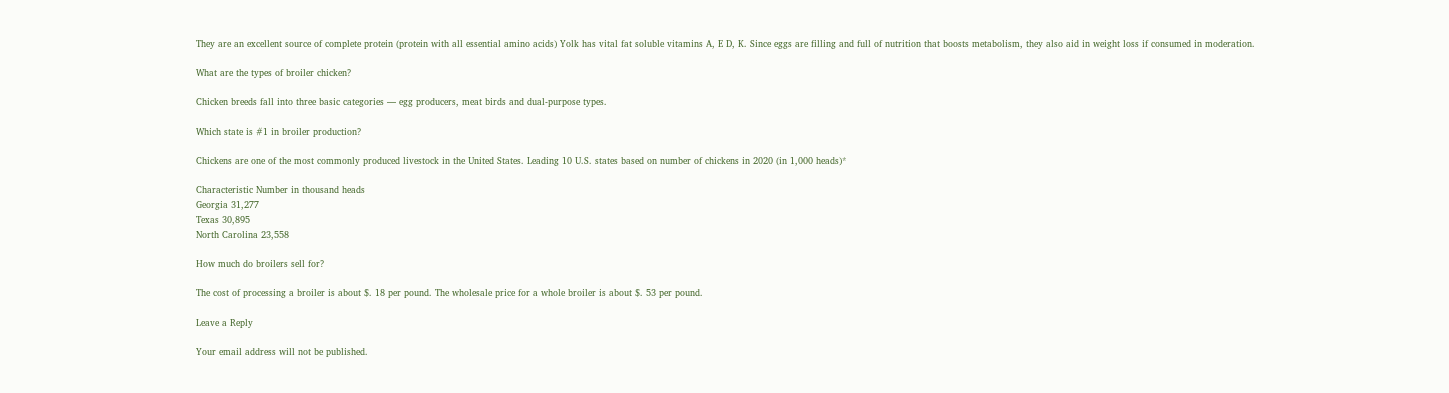They are an excellent source of complete protein (protein with all essential amino acids) Yolk has vital fat soluble vitamins A, E D, K. Since eggs are filling and full of nutrition that boosts metabolism, they also aid in weight loss if consumed in moderation.

What are the types of broiler chicken?

Chicken breeds fall into three basic categories — egg producers, meat birds and dual-purpose types.

Which state is #1 in broiler production?

Chickens are one of the most commonly produced livestock in the United States. Leading 10 U.S. states based on number of chickens in 2020 (in 1,000 heads)*

Characteristic Number in thousand heads
Georgia 31,277
Texas 30,895
North Carolina 23,558

How much do broilers sell for?

The cost of processing a broiler is about $. 18 per pound. The wholesale price for a whole broiler is about $. 53 per pound.

Leave a Reply

Your email address will not be published.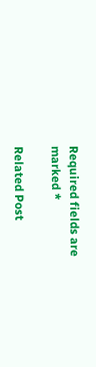Required fields are marked *

Related Post